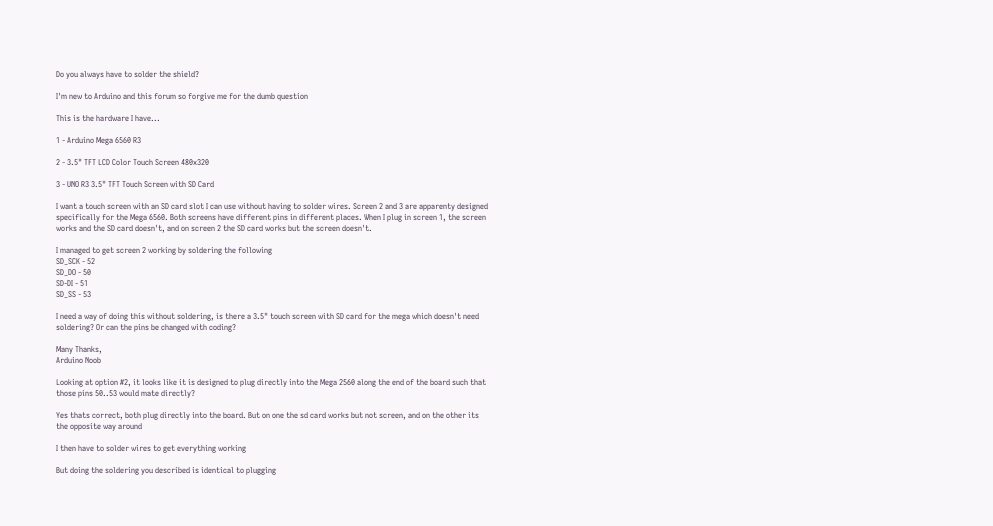Do you always have to solder the shield?

I'm new to Arduino and this forum so forgive me for the dumb question

This is the hardware I have...

1 - Arduino Mega 6560 R3

2 - 3.5" TFT LCD Color Touch Screen 480x320

3 - UNO R3 3.5" TFT Touch Screen with SD Card

I want a touch screen with an SD card slot I can use without having to solder wires. Screen 2 and 3 are apparenty designed specifically for the Mega 6560. Both screens have different pins in different places. When I plug in screen 1, the screen works and the SD card doesn't, and on screen 2 the SD card works but the screen doesn't.

I managed to get screen 2 working by soldering the following
SD_SCK - 52
SD_DO - 50
SD-DI - 51
SD_SS - 53

I need a way of doing this without soldering, is there a 3.5" touch screen with SD card for the mega which doesn't need soldering? Or can the pins be changed with coding?

Many Thanks,
Arduino Noob

Looking at option #2, it looks like it is designed to plug directly into the Mega 2560 along the end of the board such that those pins 50..53 would mate directly?

Yes thats correct, both plug directly into the board. But on one the sd card works but not screen, and on the other its the opposite way around

I then have to solder wires to get everything working

But doing the soldering you described is identical to plugging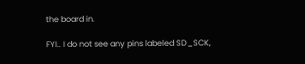the board in.

FYI.. I do not see any pins labeled SD_SCK,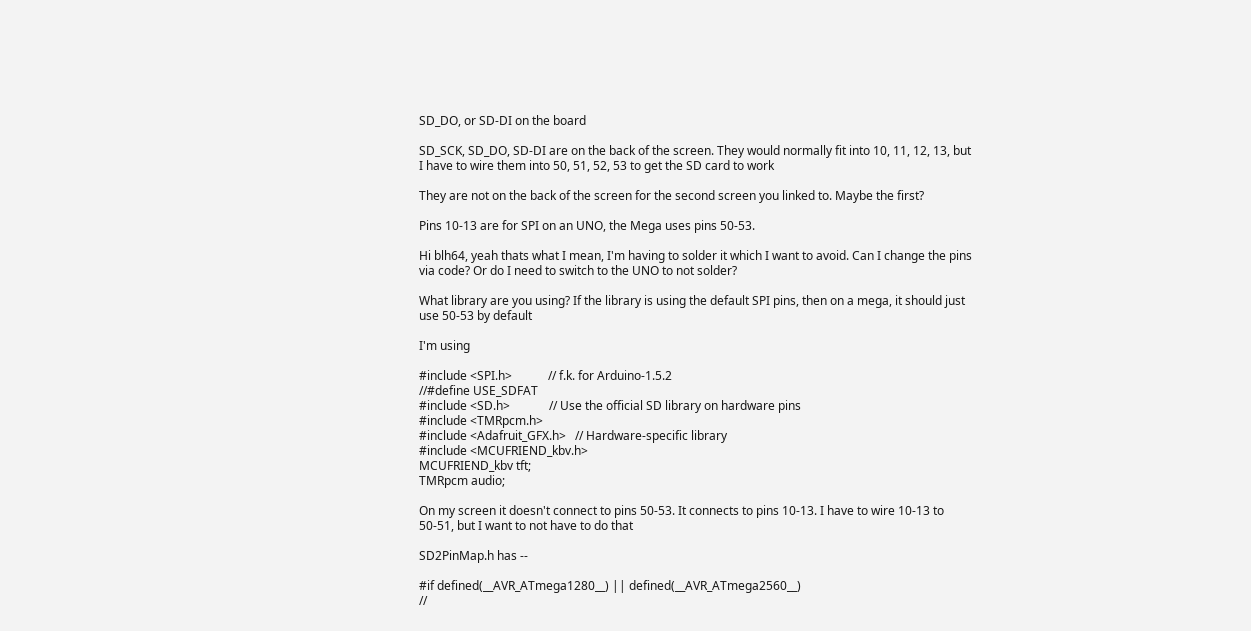SD_DO, or SD-DI on the board

SD_SCK, SD_DO, SD-DI are on the back of the screen. They would normally fit into 10, 11, 12, 13, but I have to wire them into 50, 51, 52, 53 to get the SD card to work

They are not on the back of the screen for the second screen you linked to. Maybe the first?

Pins 10-13 are for SPI on an UNO, the Mega uses pins 50-53.

Hi blh64, yeah thats what I mean, I'm having to solder it which I want to avoid. Can I change the pins via code? Or do I need to switch to the UNO to not solder?

What library are you using? If the library is using the default SPI pins, then on a mega, it should just use 50-53 by default

I'm using

#include <SPI.h>            // f.k. for Arduino-1.5.2
//#define USE_SDFAT
#include <SD.h>             // Use the official SD library on hardware pins
#include <TMRpcm.h>
#include <Adafruit_GFX.h>   // Hardware-specific library
#include <MCUFRIEND_kbv.h>
MCUFRIEND_kbv tft;
TMRpcm audio;

On my screen it doesn't connect to pins 50-53. It connects to pins 10-13. I have to wire 10-13 to 50-51, but I want to not have to do that

SD2PinMap.h has --

#if defined(__AVR_ATmega1280__) || defined(__AVR_ATmega2560__)
//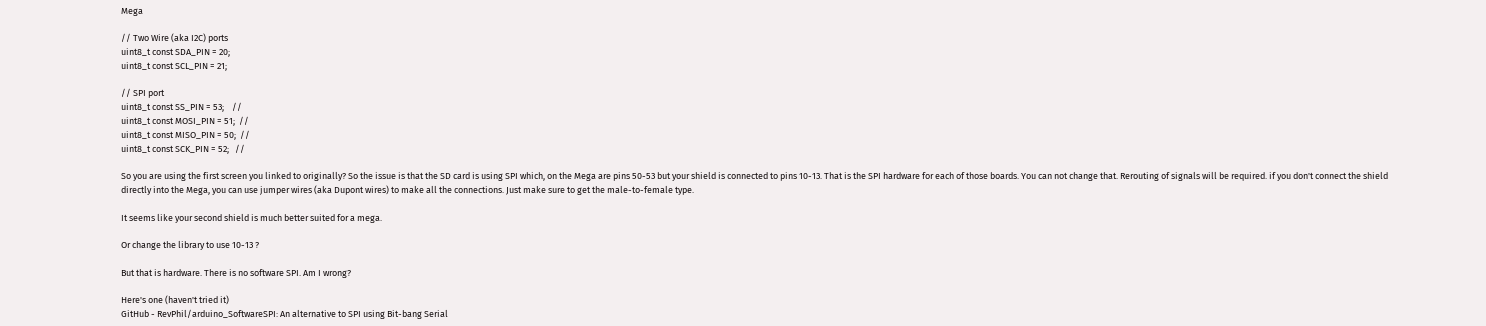Mega

// Two Wire (aka I2C) ports
uint8_t const SDA_PIN = 20;
uint8_t const SCL_PIN = 21;

// SPI port
uint8_t const SS_PIN = 53;    //
uint8_t const MOSI_PIN = 51;  //
uint8_t const MISO_PIN = 50;  //
uint8_t const SCK_PIN = 52;   //

So you are using the first screen you linked to originally? So the issue is that the SD card is using SPI which, on the Mega are pins 50-53 but your shield is connected to pins 10-13. That is the SPI hardware for each of those boards. You can not change that. Rerouting of signals will be required. if you don't connect the shield directly into the Mega, you can use jumper wires (aka Dupont wires) to make all the connections. Just make sure to get the male-to-female type.

It seems like your second shield is much better suited for a mega.

Or change the library to use 10-13 ?

But that is hardware. There is no software SPI. Am I wrong?

Here's one (haven't tried it)
GitHub - RevPhil/arduino_SoftwareSPI: An alternative to SPI using Bit-bang Serial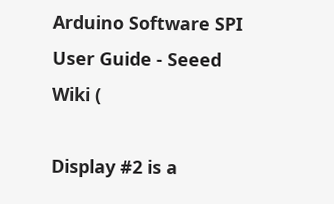Arduino Software SPI User Guide - Seeed Wiki (

Display #2 is a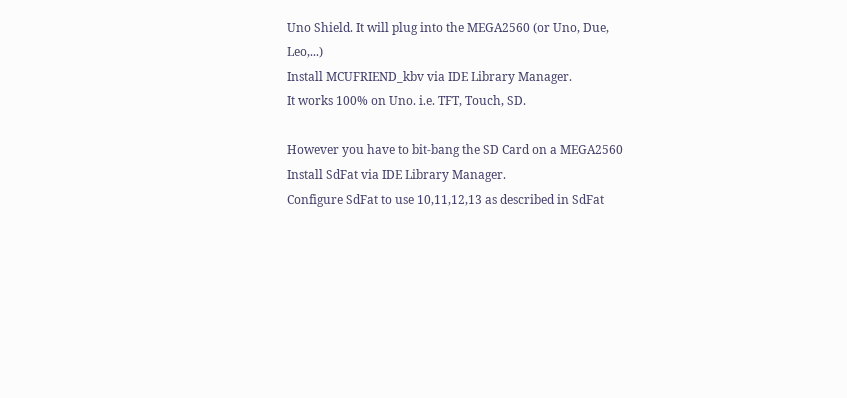Uno Shield. It will plug into the MEGA2560 (or Uno, Due, Leo,...)
Install MCUFRIEND_kbv via IDE Library Manager.
It works 100% on Uno. i.e. TFT, Touch, SD.

However you have to bit-bang the SD Card on a MEGA2560
Install SdFat via IDE Library Manager.
Configure SdFat to use 10,11,12,13 as described in SdFat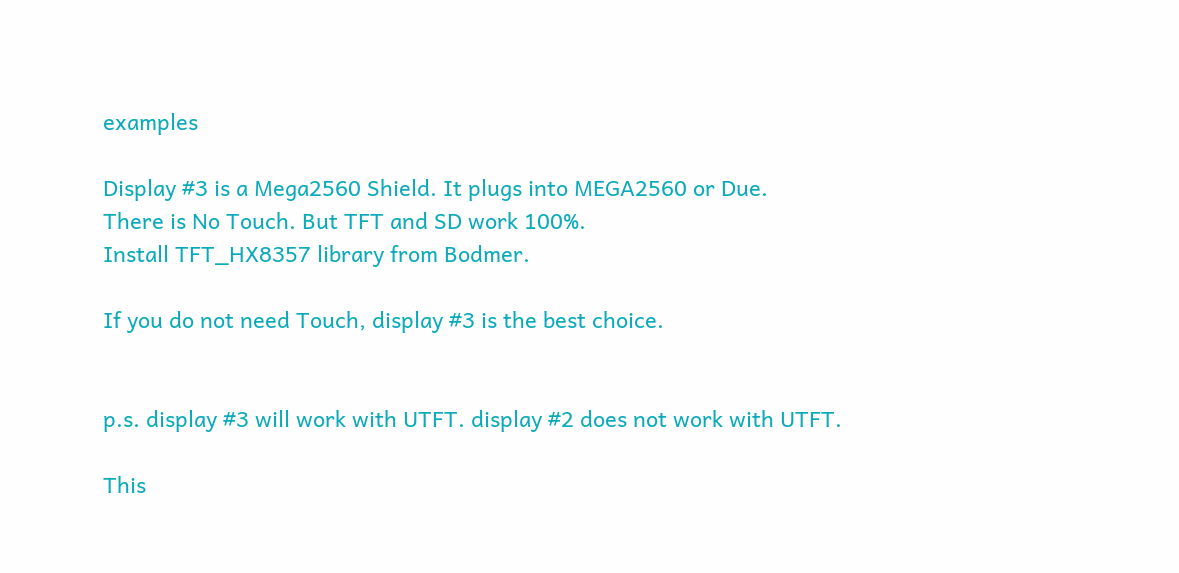examples

Display #3 is a Mega2560 Shield. It plugs into MEGA2560 or Due.
There is No Touch. But TFT and SD work 100%.
Install TFT_HX8357 library from Bodmer.

If you do not need Touch, display #3 is the best choice.


p.s. display #3 will work with UTFT. display #2 does not work with UTFT.

This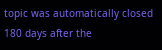topic was automatically closed 180 days after the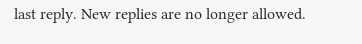last reply. New replies are no longer allowed.